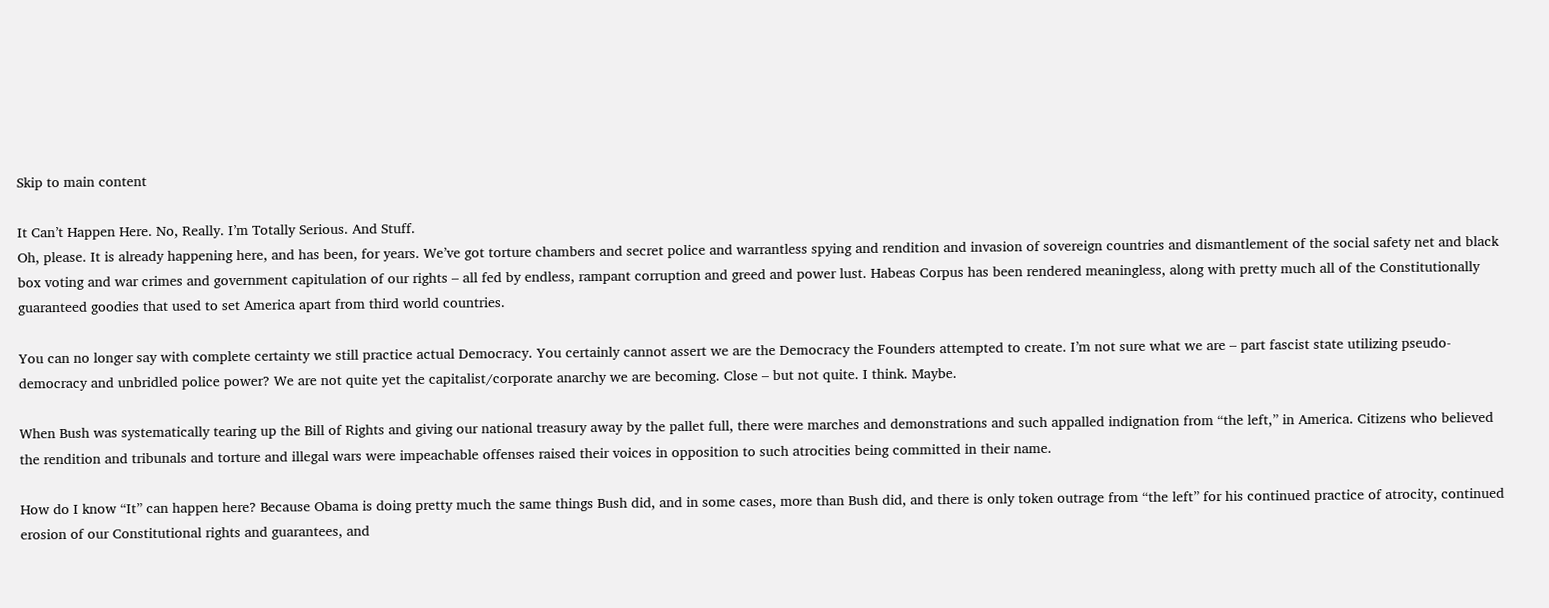Skip to main content

It Can’t Happen Here. No, Really. I’m Totally Serious. And Stuff.
Oh, please. It is already happening here, and has been, for years. We’ve got torture chambers and secret police and warrantless spying and rendition and invasion of sovereign countries and dismantlement of the social safety net and black box voting and war crimes and government capitulation of our rights – all fed by endless, rampant corruption and greed and power lust. Habeas Corpus has been rendered meaningless, along with pretty much all of the Constitutionally guaranteed goodies that used to set America apart from third world countries.

You can no longer say with complete certainty we still practice actual Democracy. You certainly cannot assert we are the Democracy the Founders attempted to create. I’m not sure what we are – part fascist state utilizing pseudo-democracy and unbridled police power? We are not quite yet the capitalist/corporate anarchy we are becoming. Close – but not quite. I think. Maybe.

When Bush was systematically tearing up the Bill of Rights and giving our national treasury away by the pallet full, there were marches and demonstrations and such appalled indignation from “the left,” in America. Citizens who believed the rendition and tribunals and torture and illegal wars were impeachable offenses raised their voices in opposition to such atrocities being committed in their name.

How do I know “It” can happen here? Because Obama is doing pretty much the same things Bush did, and in some cases, more than Bush did, and there is only token outrage from “the left” for his continued practice of atrocity, continued erosion of our Constitutional rights and guarantees, and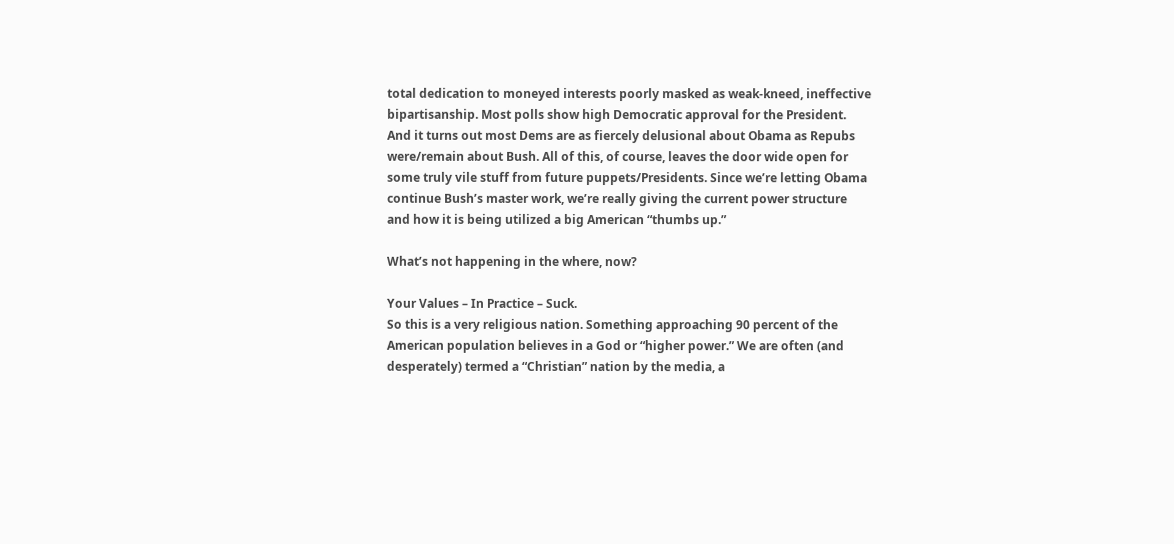total dedication to moneyed interests poorly masked as weak-kneed, ineffective bipartisanship. Most polls show high Democratic approval for the President. And it turns out most Dems are as fiercely delusional about Obama as Repubs were/remain about Bush. All of this, of course, leaves the door wide open for some truly vile stuff from future puppets/Presidents. Since we’re letting Obama continue Bush’s master work, we’re really giving the current power structure and how it is being utilized a big American “thumbs up.”

What’s not happening in the where, now?

Your Values – In Practice – Suck.
So this is a very religious nation. Something approaching 90 percent of the American population believes in a God or “higher power.” We are often (and desperately) termed a “Christian” nation by the media, a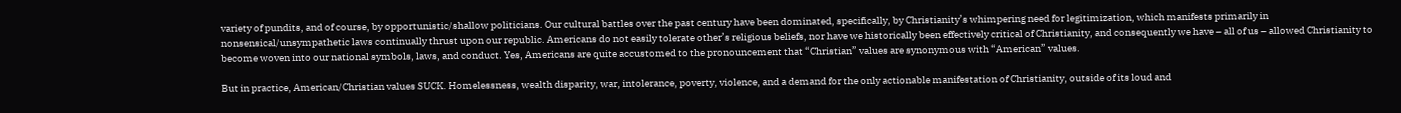variety of pundits, and of course, by opportunistic/shallow politicians. Our cultural battles over the past century have been dominated, specifically, by Christianity’s whimpering need for legitimization, which manifests primarily in nonsensical/unsympathetic laws continually thrust upon our republic. Americans do not easily tolerate other’s religious beliefs, nor have we historically been effectively critical of Christianity, and consequently we have – all of us – allowed Christianity to become woven into our national symbols, laws, and conduct. Yes, Americans are quite accustomed to the pronouncement that “Christian” values are synonymous with “American” values.

But in practice, American/Christian values SUCK. Homelessness, wealth disparity, war, intolerance, poverty, violence, and a demand for the only actionable manifestation of Christianity, outside of its loud and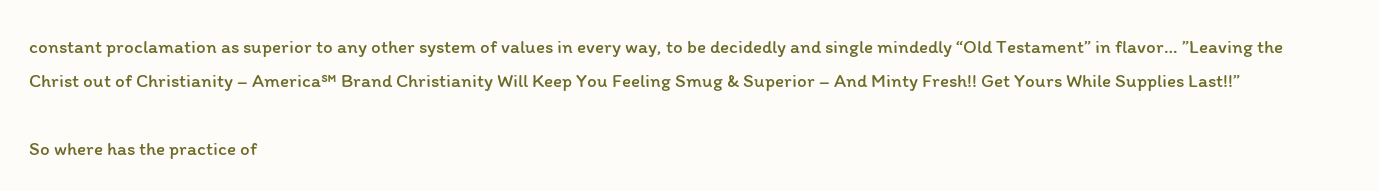constant proclamation as superior to any other system of values in every way, to be decidedly and single mindedly “Old Testament” in flavor… ”Leaving the Christ out of Christianity – America℠ Brand Christianity Will Keep You Feeling Smug & Superior – And Minty Fresh!! Get Yours While Supplies Last!!”

So where has the practice of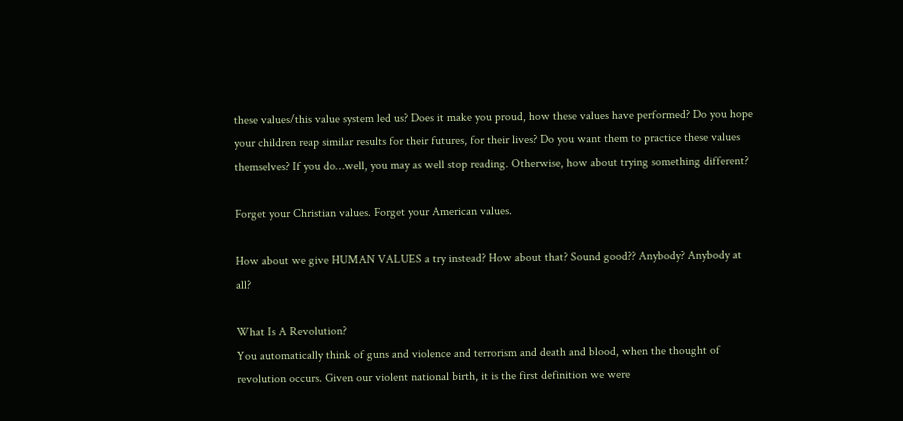these values/this value system led us? Does it make you proud, how these values have performed? Do you hope your children reap similar results for their futures, for their lives? Do you want them to practice these values themselves? If you do…well, you may as well stop reading. Otherwise, how about trying something different?

Forget your Christian values. Forget your American values.

How about we give HUMAN VALUES a try instead? How about that? Sound good?? Anybody? Anybody at all?

What Is A Revolution?
You automatically think of guns and violence and terrorism and death and blood, when the thought of revolution occurs. Given our violent national birth, it is the first definition we were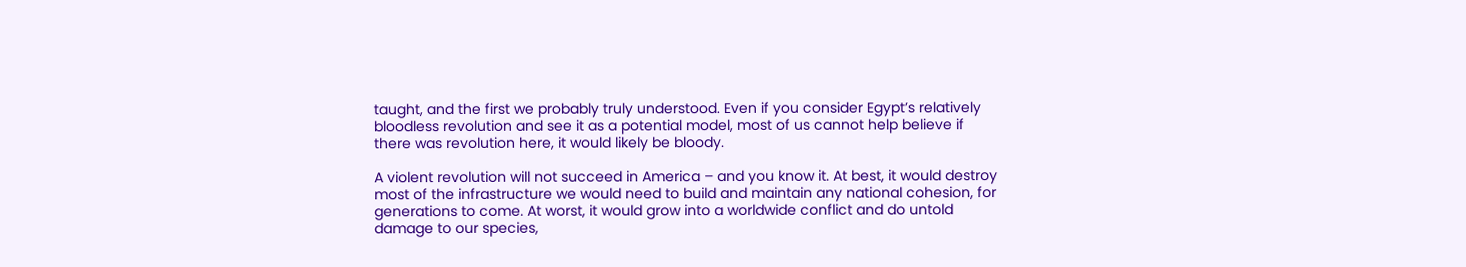taught, and the first we probably truly understood. Even if you consider Egypt’s relatively bloodless revolution and see it as a potential model, most of us cannot help believe if there was revolution here, it would likely be bloody.

A violent revolution will not succeed in America – and you know it. At best, it would destroy most of the infrastructure we would need to build and maintain any national cohesion, for generations to come. At worst, it would grow into a worldwide conflict and do untold damage to our species,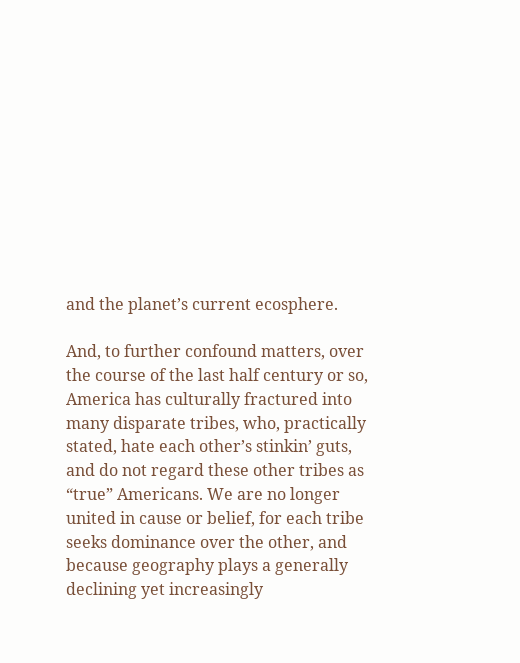and the planet’s current ecosphere.

And, to further confound matters, over the course of the last half century or so, America has culturally fractured into many disparate tribes, who, practically stated, hate each other’s stinkin’ guts, and do not regard these other tribes as “true” Americans. We are no longer united in cause or belief, for each tribe seeks dominance over the other, and because geography plays a generally declining yet increasingly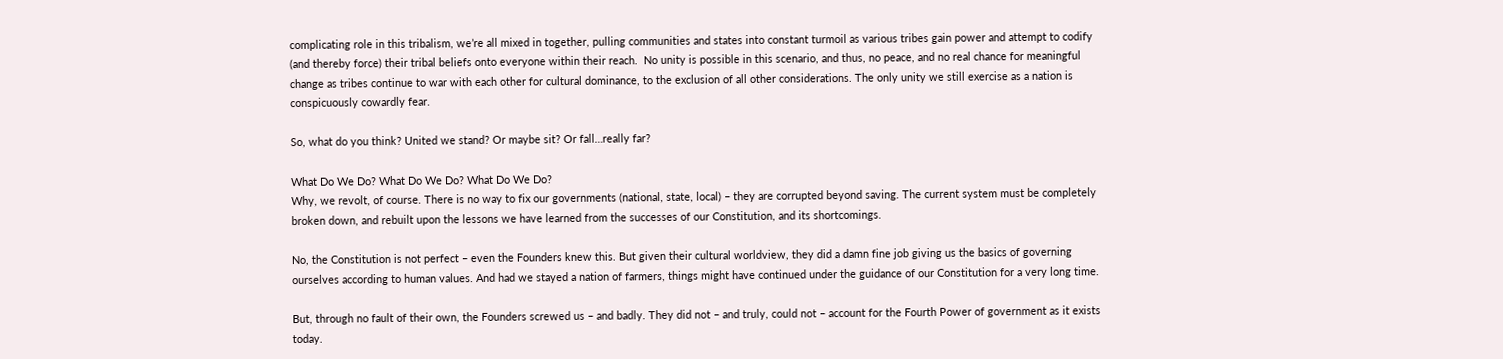complicating role in this tribalism, we’re all mixed in together, pulling communities and states into constant turmoil as various tribes gain power and attempt to codify (and thereby force) their tribal beliefs onto everyone within their reach.  No unity is possible in this scenario, and thus, no peace, and no real chance for meaningful change as tribes continue to war with each other for cultural dominance, to the exclusion of all other considerations. The only unity we still exercise as a nation is conspicuously cowardly fear.

So, what do you think? United we stand? Or maybe sit? Or fall…really far?

What Do We Do? What Do We Do? What Do We Do?
Why, we revolt, of course. There is no way to fix our governments (national, state, local) – they are corrupted beyond saving. The current system must be completely broken down, and rebuilt upon the lessons we have learned from the successes of our Constitution, and its shortcomings.

No, the Constitution is not perfect – even the Founders knew this. But given their cultural worldview, they did a damn fine job giving us the basics of governing ourselves according to human values. And had we stayed a nation of farmers, things might have continued under the guidance of our Constitution for a very long time.

But, through no fault of their own, the Founders screwed us – and badly. They did not – and truly, could not – account for the Fourth Power of government as it exists today.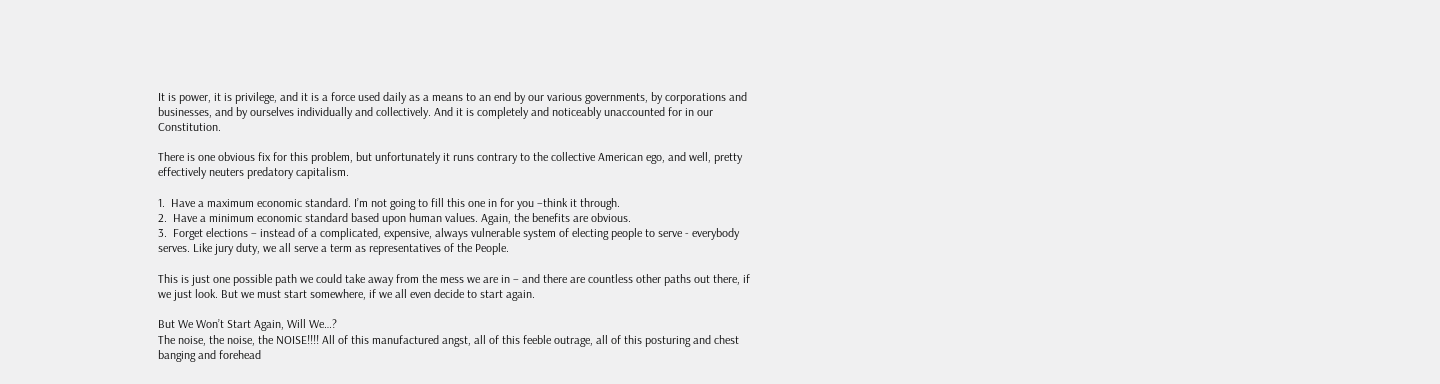It is power, it is privilege, and it is a force used daily as a means to an end by our various governments, by corporations and businesses, and by ourselves individually and collectively. And it is completely and noticeably unaccounted for in our Constitution.

There is one obvious fix for this problem, but unfortunately it runs contrary to the collective American ego, and well, pretty effectively neuters predatory capitalism.

1.  Have a maximum economic standard. I’m not going to fill this one in for you –think it through.
2.  Have a minimum economic standard based upon human values. Again, the benefits are obvious.
3.  Forget elections – instead of a complicated, expensive, always vulnerable system of electing people to serve - everybody serves. Like jury duty, we all serve a term as representatives of the People.

This is just one possible path we could take away from the mess we are in – and there are countless other paths out there, if we just look. But we must start somewhere, if we all even decide to start again.

But We Won’t Start Again, Will We…?
The noise, the noise, the NOISE!!!! All of this manufactured angst, all of this feeble outrage, all of this posturing and chest banging and forehead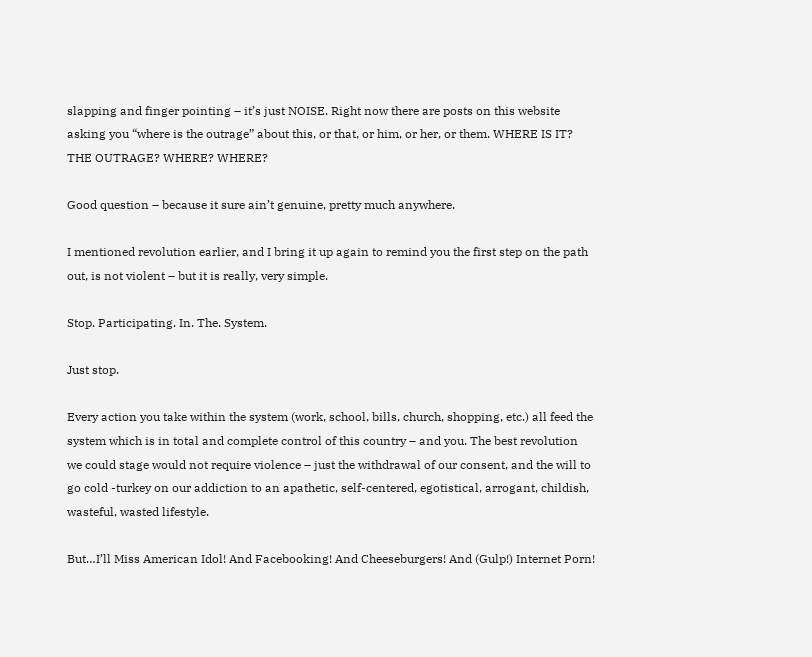slapping and finger pointing – it’s just NOISE. Right now there are posts on this website asking you “where is the outrage” about this, or that, or him, or her, or them. WHERE IS IT? THE OUTRAGE? WHERE? WHERE?

Good question – because it sure ain’t genuine, pretty much anywhere.

I mentioned revolution earlier, and I bring it up again to remind you the first step on the path out, is not violent – but it is really, very simple.

Stop. Participating. In. The. System.

Just stop.

Every action you take within the system (work, school, bills, church, shopping, etc.) all feed the system which is in total and complete control of this country – and you. The best revolution we could stage would not require violence – just the withdrawal of our consent, and the will to go cold -turkey on our addiction to an apathetic, self-centered, egotistical, arrogant, childish, wasteful, wasted lifestyle.

But…I’ll Miss American Idol! And Facebooking! And Cheeseburgers! And (Gulp!) Internet Porn!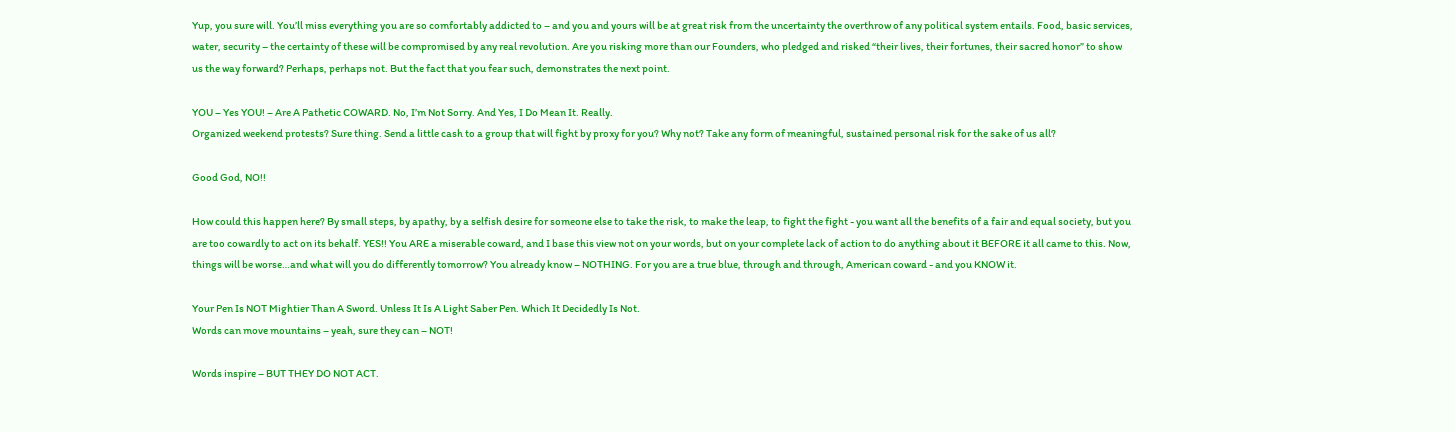Yup, you sure will. You’ll miss everything you are so comfortably addicted to – and you and yours will be at great risk from the uncertainty the overthrow of any political system entails. Food, basic services, water, security – the certainty of these will be compromised by any real revolution. Are you risking more than our Founders, who pledged and risked “their lives, their fortunes, their sacred honor” to show us the way forward? Perhaps, perhaps not. But the fact that you fear such, demonstrates the next point.

YOU – Yes YOU! – Are A Pathetic COWARD. No, I’m Not Sorry. And Yes, I Do Mean It. Really.
Organized weekend protests? Sure thing. Send a little cash to a group that will fight by proxy for you? Why not? Take any form of meaningful, sustained personal risk for the sake of us all?

Good God, NO!!

How could this happen here? By small steps, by apathy, by a selfish desire for someone else to take the risk, to make the leap, to fight the fight - you want all the benefits of a fair and equal society, but you are too cowardly to act on its behalf. YES!! You ARE a miserable coward, and I base this view not on your words, but on your complete lack of action to do anything about it BEFORE it all came to this. Now, things will be worse…and what will you do differently tomorrow? You already know – NOTHING. For you are a true blue, through and through, American coward - and you KNOW it.

Your Pen Is NOT Mightier Than A Sword. Unless It Is A Light Saber Pen. Which It Decidedly Is Not.
Words can move mountains – yeah, sure they can – NOT!

Words inspire – BUT THEY DO NOT ACT.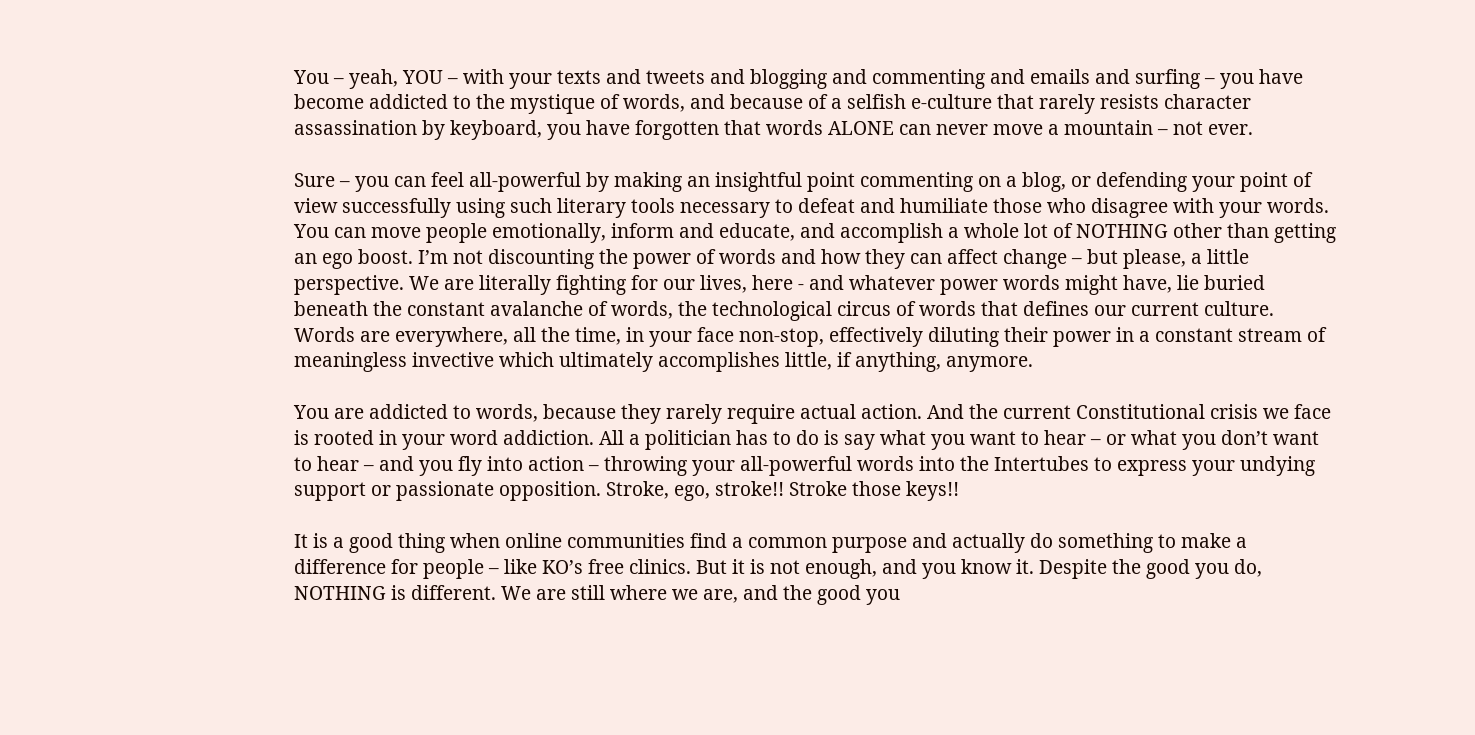You – yeah, YOU – with your texts and tweets and blogging and commenting and emails and surfing – you have become addicted to the mystique of words, and because of a selfish e-culture that rarely resists character assassination by keyboard, you have forgotten that words ALONE can never move a mountain – not ever.

Sure – you can feel all-powerful by making an insightful point commenting on a blog, or defending your point of view successfully using such literary tools necessary to defeat and humiliate those who disagree with your words. You can move people emotionally, inform and educate, and accomplish a whole lot of NOTHING other than getting an ego boost. I’m not discounting the power of words and how they can affect change – but please, a little perspective. We are literally fighting for our lives, here - and whatever power words might have, lie buried beneath the constant avalanche of words, the technological circus of words that defines our current culture. Words are everywhere, all the time, in your face non-stop, effectively diluting their power in a constant stream of meaningless invective which ultimately accomplishes little, if anything, anymore.

You are addicted to words, because they rarely require actual action. And the current Constitutional crisis we face is rooted in your word addiction. All a politician has to do is say what you want to hear – or what you don’t want to hear – and you fly into action – throwing your all-powerful words into the Intertubes to express your undying support or passionate opposition. Stroke, ego, stroke!! Stroke those keys!!

It is a good thing when online communities find a common purpose and actually do something to make a difference for people – like KO’s free clinics. But it is not enough, and you know it. Despite the good you do, NOTHING is different. We are still where we are, and the good you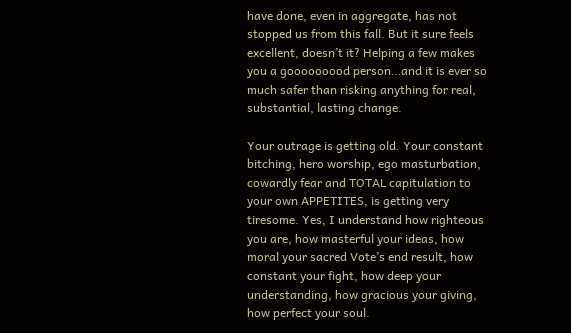have done, even in aggregate, has not stopped us from this fall. But it sure feels excellent, doesn’t it? Helping a few makes you a gooooooood person…and it is ever so much safer than risking anything for real, substantial, lasting change.

Your outrage is getting old. Your constant bitching, hero worship, ego masturbation, cowardly fear and TOTAL capitulation to your own APPETITES, is getting very tiresome. Yes, I understand how righteous you are, how masterful your ideas, how moral your sacred Vote’s end result, how constant your fight, how deep your understanding, how gracious your giving, how perfect your soul.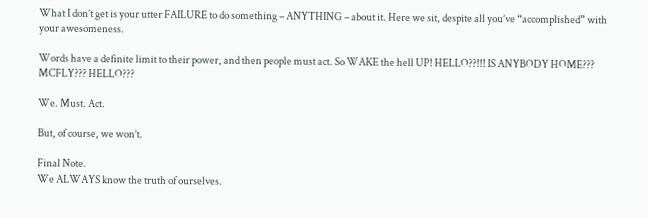What I don’t get is your utter FAILURE to do something – ANYTHING – about it. Here we sit, despite all you’ve “accomplished” with your awesomeness.

Words have a definite limit to their power, and then people must act. So WAKE the hell UP! HELLO??!!! IS ANYBODY HOME??? MCFLY??? HELLO???

We. Must. Act.

But, of course, we won’t.

Final Note.
We ALWAYS know the truth of ourselves.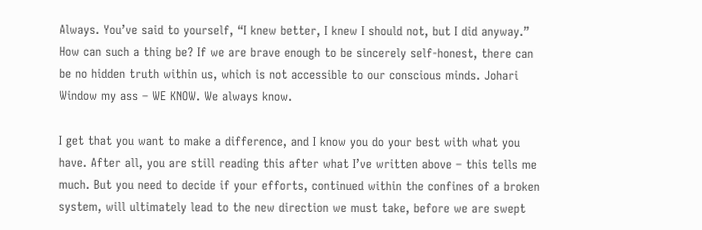Always. You’ve said to yourself, “I knew better, I knew I should not, but I did anyway.” How can such a thing be? If we are brave enough to be sincerely self-honest, there can be no hidden truth within us, which is not accessible to our conscious minds. Johari Window my ass – WE KNOW. We always know.

I get that you want to make a difference, and I know you do your best with what you have. After all, you are still reading this after what I’ve written above – this tells me much. But you need to decide if your efforts, continued within the confines of a broken system, will ultimately lead to the new direction we must take, before we are swept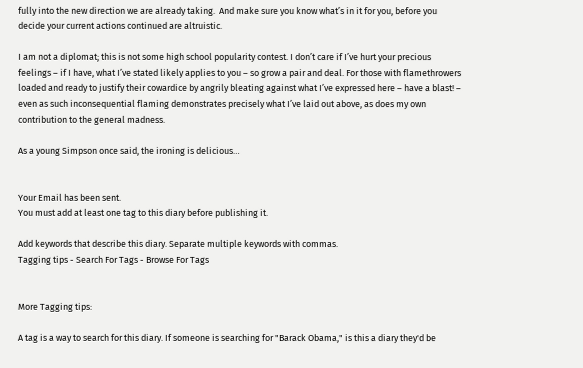fully into the new direction we are already taking.  And make sure you know what’s in it for you, before you decide your current actions continued are altruistic.

I am not a diplomat; this is not some high school popularity contest. I don’t care if I’ve hurt your precious feelings – if I have, what I’ve stated likely applies to you – so grow a pair and deal. For those with flamethrowers loaded and ready to justify their cowardice by angrily bleating against what I’ve expressed here – have a blast! – even as such inconsequential flaming demonstrates precisely what I’ve laid out above, as does my own contribution to the general madness.

As a young Simpson once said, the ironing is delicious…


Your Email has been sent.
You must add at least one tag to this diary before publishing it.

Add keywords that describe this diary. Separate multiple keywords with commas.
Tagging tips - Search For Tags - Browse For Tags


More Tagging tips:

A tag is a way to search for this diary. If someone is searching for "Barack Obama," is this a diary they'd be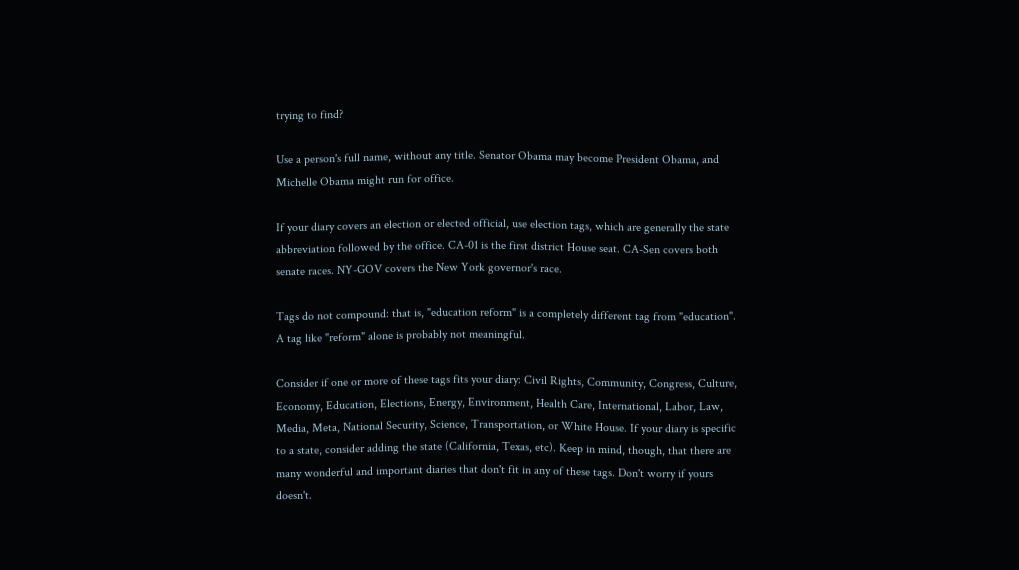trying to find?

Use a person's full name, without any title. Senator Obama may become President Obama, and Michelle Obama might run for office.

If your diary covers an election or elected official, use election tags, which are generally the state abbreviation followed by the office. CA-01 is the first district House seat. CA-Sen covers both senate races. NY-GOV covers the New York governor's race.

Tags do not compound: that is, "education reform" is a completely different tag from "education". A tag like "reform" alone is probably not meaningful.

Consider if one or more of these tags fits your diary: Civil Rights, Community, Congress, Culture, Economy, Education, Elections, Energy, Environment, Health Care, International, Labor, Law, Media, Meta, National Security, Science, Transportation, or White House. If your diary is specific to a state, consider adding the state (California, Texas, etc). Keep in mind, though, that there are many wonderful and important diaries that don't fit in any of these tags. Don't worry if yours doesn't.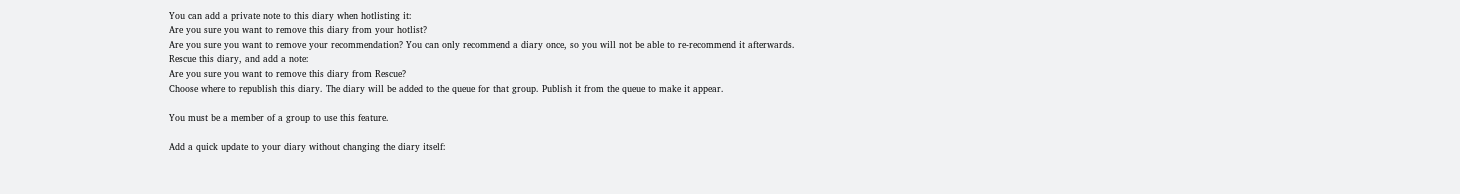You can add a private note to this diary when hotlisting it:
Are you sure you want to remove this diary from your hotlist?
Are you sure you want to remove your recommendation? You can only recommend a diary once, so you will not be able to re-recommend it afterwards.
Rescue this diary, and add a note:
Are you sure you want to remove this diary from Rescue?
Choose where to republish this diary. The diary will be added to the queue for that group. Publish it from the queue to make it appear.

You must be a member of a group to use this feature.

Add a quick update to your diary without changing the diary itself: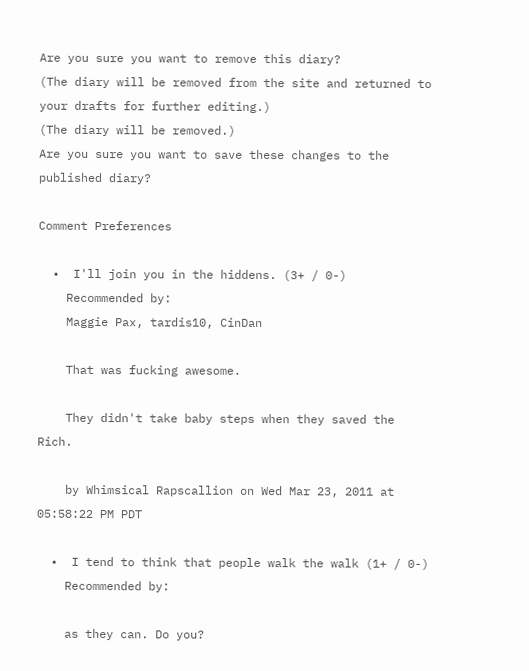Are you sure you want to remove this diary?
(The diary will be removed from the site and returned to your drafts for further editing.)
(The diary will be removed.)
Are you sure you want to save these changes to the published diary?

Comment Preferences

  •  I'll join you in the hiddens. (3+ / 0-)
    Recommended by:
    Maggie Pax, tardis10, CinDan

    That was fucking awesome.

    They didn't take baby steps when they saved the Rich.

    by Whimsical Rapscallion on Wed Mar 23, 2011 at 05:58:22 PM PDT

  •  I tend to think that people walk the walk (1+ / 0-)
    Recommended by:

    as they can. Do you?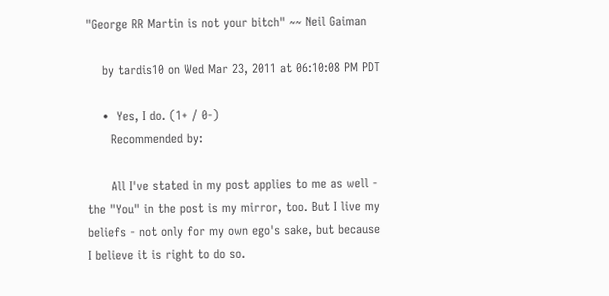"George RR Martin is not your bitch" ~~ Neil Gaiman

    by tardis10 on Wed Mar 23, 2011 at 06:10:08 PM PDT

    •  Yes, I do. (1+ / 0-)
      Recommended by:

      All I've stated in my post applies to me as well - the "You" in the post is my mirror, too. But I live my beliefs - not only for my own ego's sake, but because I believe it is right to do so.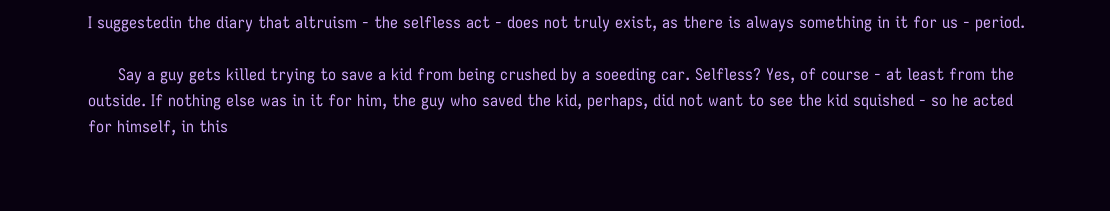I suggestedin the diary that altruism - the selfless act - does not truly exist, as there is always something in it for us - period.

      Say a guy gets killed trying to save a kid from being crushed by a soeeding car. Selfless? Yes, of course - at least from the outside. If nothing else was in it for him, the guy who saved the kid, perhaps, did not want to see the kid squished - so he acted for himself, in this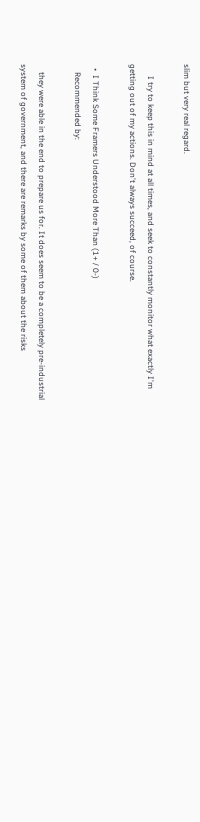slim but very real regard.

      I try to keep this in mind at all times, and seek to constantly monitor what exactly I'm getting out of my actions. Don't always succeed, of course.

  •  I Think Some Framers Understood More Than (1+ / 0-)
    Recommended by:

    they were able in the end to prepare us for. It does seem to be a completely pre-industrial system of government, and there are remarks by some of them about the risks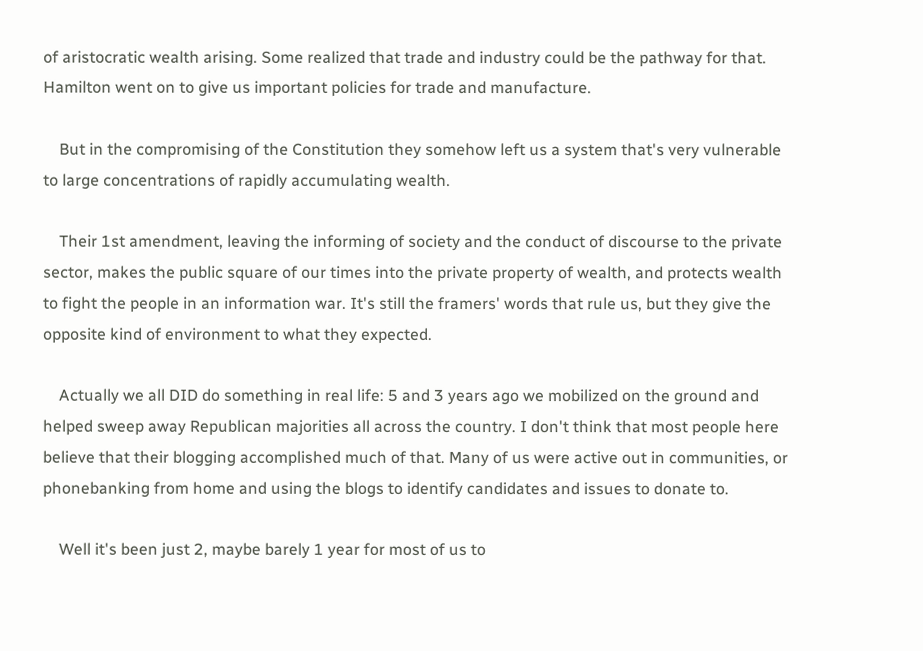of aristocratic wealth arising. Some realized that trade and industry could be the pathway for that. Hamilton went on to give us important policies for trade and manufacture.

    But in the compromising of the Constitution they somehow left us a system that's very vulnerable to large concentrations of rapidly accumulating wealth.

    Their 1st amendment, leaving the informing of society and the conduct of discourse to the private sector, makes the public square of our times into the private property of wealth, and protects wealth to fight the people in an information war. It's still the framers' words that rule us, but they give the opposite kind of environment to what they expected.

    Actually we all DID do something in real life: 5 and 3 years ago we mobilized on the ground and helped sweep away Republican majorities all across the country. I don't think that most people here believe that their blogging accomplished much of that. Many of us were active out in communities, or phonebanking from home and using the blogs to identify candidates and issues to donate to.

    Well it's been just 2, maybe barely 1 year for most of us to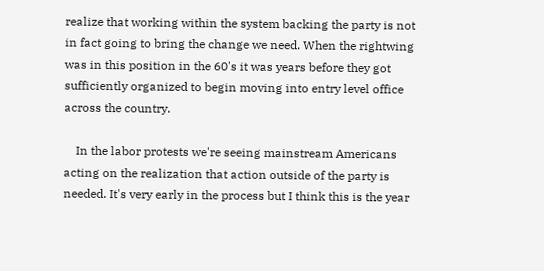realize that working within the system backing the party is not in fact going to bring the change we need. When the rightwing was in this position in the 60's it was years before they got sufficiently organized to begin moving into entry level office across the country.

    In the labor protests we're seeing mainstream Americans acting on the realization that action outside of the party is needed. It's very early in the process but I think this is the year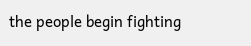the people begin fighting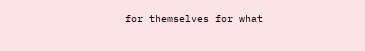for themselves for what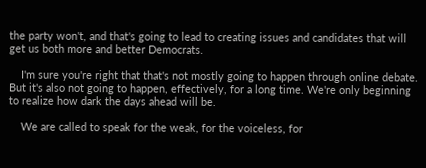the party won't, and that's going to lead to creating issues and candidates that will get us both more and better Democrats.

    I'm sure you're right that that's not mostly going to happen through online debate. But it's also not going to happen, effectively, for a long time. We're only beginning to realize how dark the days ahead will be.

    We are called to speak for the weak, for the voiceless, for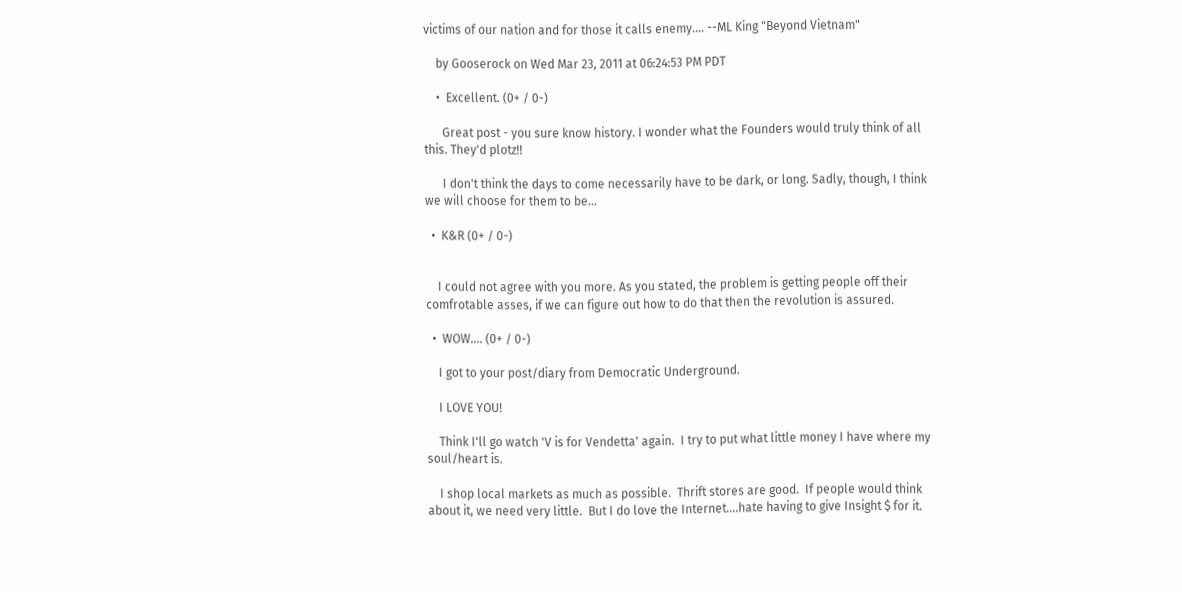victims of our nation and for those it calls enemy.... --ML King "Beyond Vietnam"

    by Gooserock on Wed Mar 23, 2011 at 06:24:53 PM PDT

    •  Excellent. (0+ / 0-)

      Great post - you sure know history. I wonder what the Founders would truly think of all this. They'd plotz!!

      I don't think the days to come necessarily have to be dark, or long. Sadly, though, I think we will choose for them to be...

  •  K&R (0+ / 0-)


    I could not agree with you more. As you stated, the problem is getting people off their comfrotable asses, if we can figure out how to do that then the revolution is assured.

  •  WOW.... (0+ / 0-)

    I got to your post/diary from Democratic Underground.

    I LOVE YOU!

    Think I'll go watch 'V is for Vendetta' again.  I try to put what little money I have where my soul/heart is.

    I shop local markets as much as possible.  Thrift stores are good.  If people would think about it, we need very little.  But I do love the Internet....hate having to give Insight $ for it.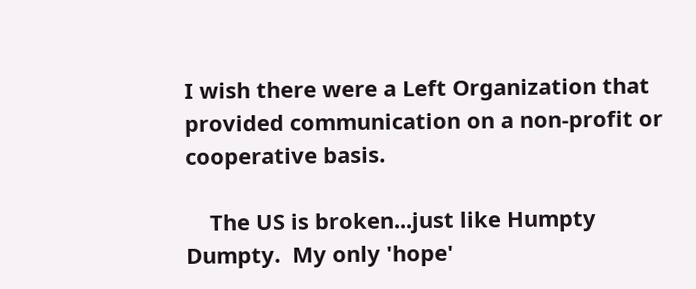I wish there were a Left Organization that provided communication on a non-profit or cooperative basis.

    The US is broken...just like Humpty Dumpty.  My only 'hope'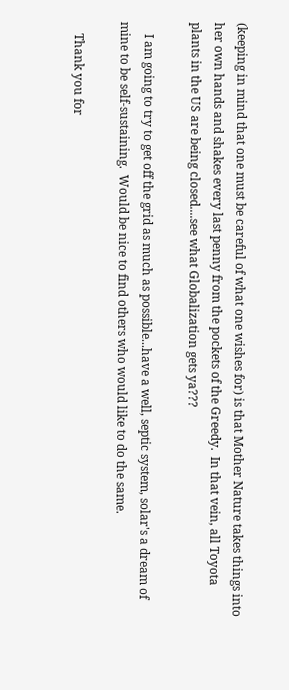(keeping in mind that one must be careful of what one wishes for) is that Mother Nature takes things into her own hands and shakes every last penny from the pockets of the Greedy.  In that vein, all Toyota plants in the US are being closed....see what Globalization gets ya???

    I am going to try to get off the grid as much as possible...have a well, septic system, solar's a dream of mine to be self-sustaining.  Would be nice to find others who would like to do the same.

    Thank you for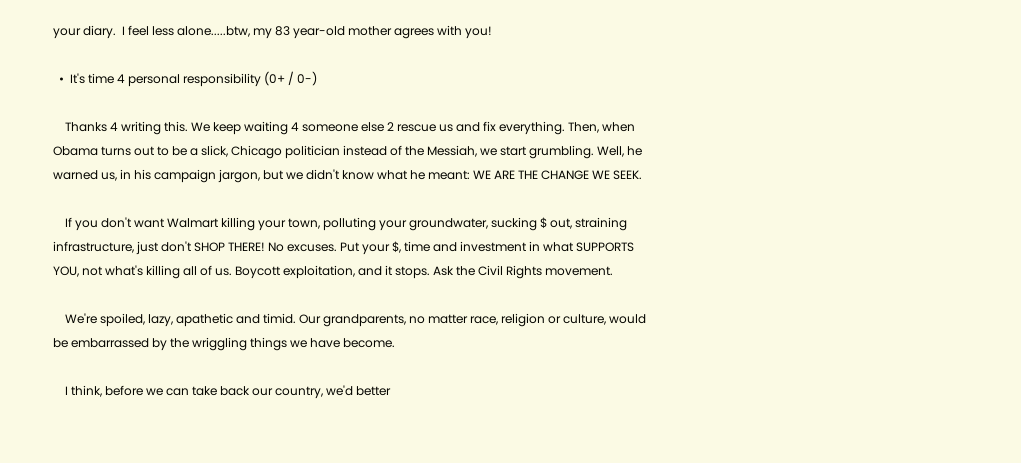your diary.  I feel less alone.....btw, my 83 year-old mother agrees with you!

  •  It's time 4 personal responsibility (0+ / 0-)

    Thanks 4 writing this. We keep waiting 4 someone else 2 rescue us and fix everything. Then, when Obama turns out to be a slick, Chicago politician instead of the Messiah, we start grumbling. Well, he warned us, in his campaign jargon, but we didn't know what he meant: WE ARE THE CHANGE WE SEEK.

    If you don't want Walmart killing your town, polluting your groundwater, sucking $ out, straining infrastructure, just don't SHOP THERE! No excuses. Put your $, time and investment in what SUPPORTS YOU, not what's killing all of us. Boycott exploitation, and it stops. Ask the Civil Rights movement.

    We're spoiled, lazy, apathetic and timid. Our grandparents, no matter race, religion or culture, would be embarrassed by the wriggling things we have become.

    I think, before we can take back our country, we'd better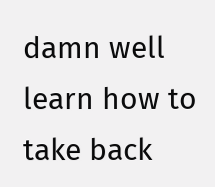damn well learn how to take back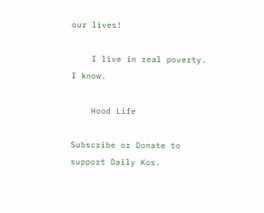our lives!

    I live in real poverty. I know.

    Hood Life

Subscribe or Donate to support Daily Kos.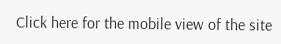Click here for the mobile view of the site